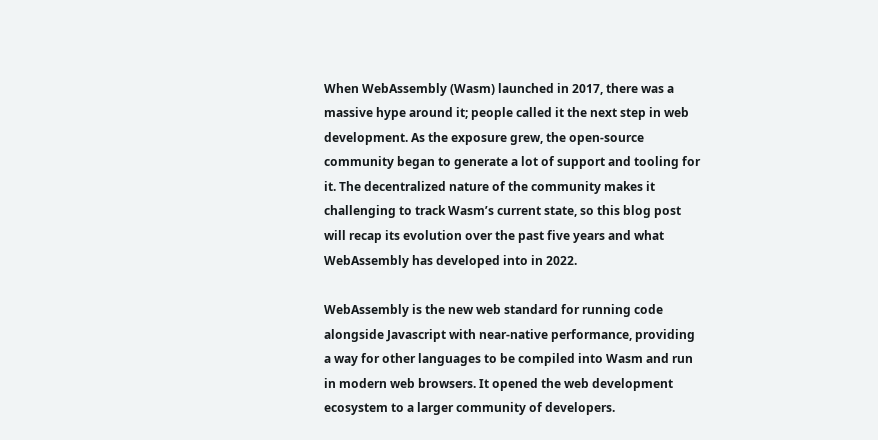When WebAssembly (Wasm) launched in 2017, there was a massive hype around it; people called it the next step in web development. As the exposure grew, the open-source community began to generate a lot of support and tooling for it. The decentralized nature of the community makes it challenging to track Wasm’s current state, so this blog post will recap its evolution over the past five years and what WebAssembly has developed into in 2022.

WebAssembly is the new web standard for running code alongside Javascript with near-native performance, providing a way for other languages to be compiled into Wasm and run in modern web browsers. It opened the web development ecosystem to a larger community of developers.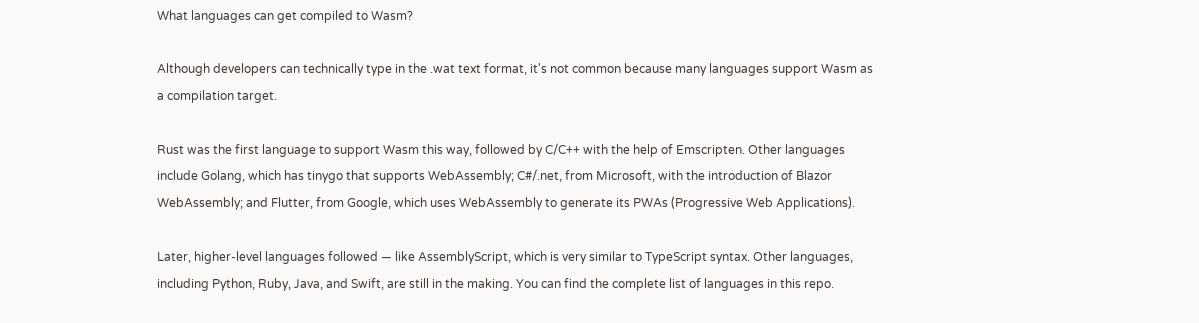What languages can get compiled to Wasm?

Although developers can technically type in the .wat text format, it's not common because many languages support Wasm as a compilation target.

Rust was the first language to support Wasm this way, followed by C/C++ with the help of Emscripten. Other languages include Golang, which has tinygo that supports WebAssembly; C#/.net, from Microsoft, with the introduction of Blazor WebAssembly; and Flutter, from Google, which uses WebAssembly to generate its PWAs (Progressive Web Applications).

Later, higher-level languages followed — like AssemblyScript, which is very similar to TypeScript syntax. Other languages, including Python, Ruby, Java, and Swift, are still in the making. You can find the complete list of languages in this repo.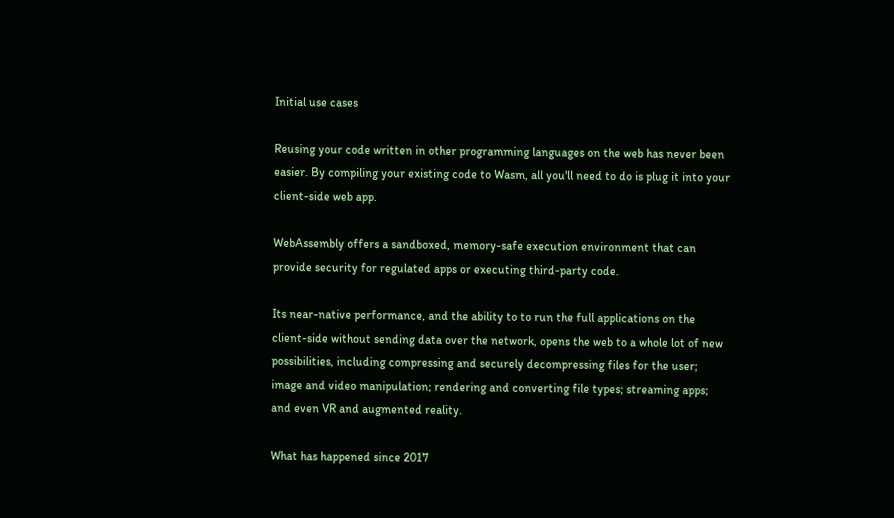Initial use cases

Reusing your code written in other programming languages on the web has never been easier. By compiling your existing code to Wasm, all you'll need to do is plug it into your client-side web app.

WebAssembly offers a sandboxed, memory-safe execution environment that can provide security for regulated apps or executing third-party code.

Its near-native performance, and the ability to to run the full applications on the client-side without sending data over the network, opens the web to a whole lot of new possibilities, including compressing and securely decompressing files for the user; image and video manipulation; rendering and converting file types; streaming apps; and even VR and augmented reality.

What has happened since 2017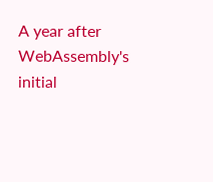A year after WebAssembly's initial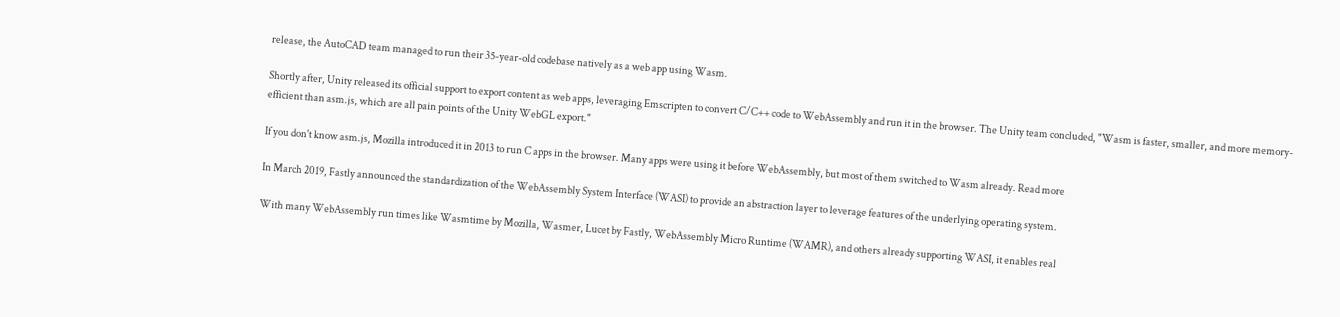release, the AutoCAD team managed to run their 35-year-old codebase natively as a web app using Wasm.

Shortly after, Unity released its official support to export content as web apps, leveraging Emscripten to convert C/C++ code to WebAssembly and run it in the browser. The Unity team concluded, "Wasm is faster, smaller, and more memory-efficient than asm.js, which are all pain points of the Unity WebGL export."

If you don't know asm.js, Mozilla introduced it in 2013 to run C apps in the browser. Many apps were using it before WebAssembly, but most of them switched to Wasm already. Read more

In March 2019, Fastly announced the standardization of the WebAssembly System Interface (WASI) to provide an abstraction layer to leverage features of the underlying operating system.

With many WebAssembly run times like Wasmtime by Mozilla, Wasmer, Lucet by Fastly, WebAssembly Micro Runtime (WAMR), and others already supporting WASI, it enables real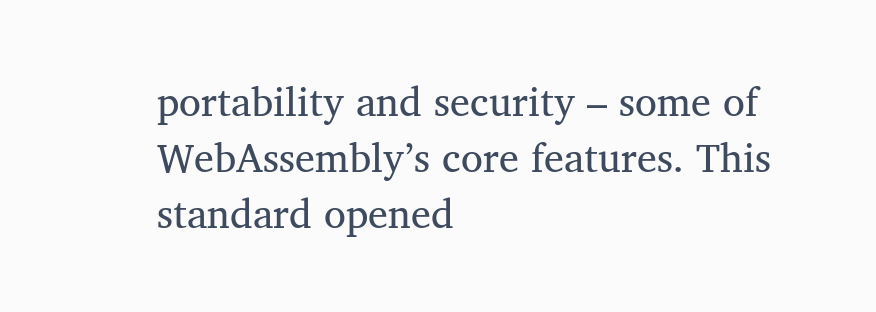portability and security – some of WebAssembly’s core features. This standard opened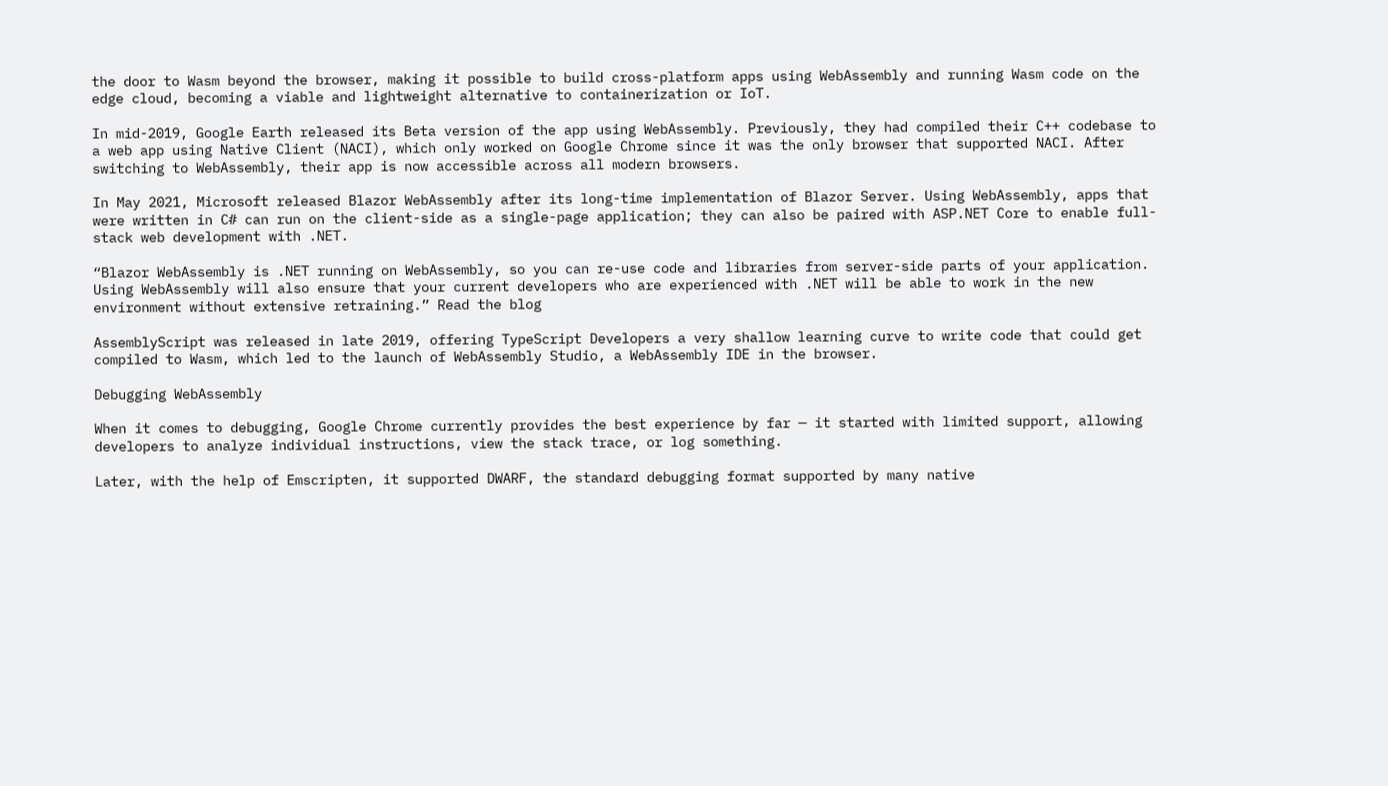the door to Wasm beyond the browser, making it possible to build cross-platform apps using WebAssembly and running Wasm code on the edge cloud, becoming a viable and lightweight alternative to containerization or IoT.

In mid-2019, Google Earth released its Beta version of the app using WebAssembly. Previously, they had compiled their C++ codebase to a web app using Native Client (NACI), which only worked on Google Chrome since it was the only browser that supported NACI. After switching to WebAssembly, their app is now accessible across all modern browsers.

In May 2021, Microsoft released Blazor WebAssembly after its long-time implementation of Blazor Server. Using WebAssembly, apps that were written in C# can run on the client-side as a single-page application; they can also be paired with ASP.NET Core to enable full-stack web development with .NET.

“Blazor WebAssembly is .NET running on WebAssembly, so you can re-use code and libraries from server-side parts of your application. Using WebAssembly will also ensure that your current developers who are experienced with .NET will be able to work in the new environment without extensive retraining.” Read the blog

AssemblyScript was released in late 2019, offering TypeScript Developers a very shallow learning curve to write code that could get compiled to Wasm, which led to the launch of WebAssembly Studio, a WebAssembly IDE in the browser.

Debugging WebAssembly

When it comes to debugging, Google Chrome currently provides the best experience by far — it started with limited support, allowing developers to analyze individual instructions, view the stack trace, or log something.

Later, with the help of Emscripten, it supported DWARF, the standard debugging format supported by many native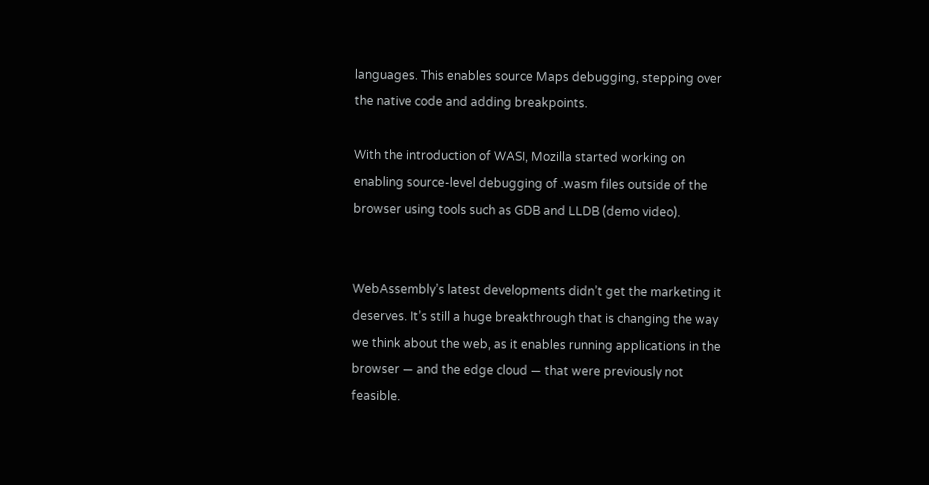languages. This enables source Maps debugging, stepping over the native code and adding breakpoints.

With the introduction of WASI, Mozilla started working on enabling source-level debugging of .wasm files outside of the browser using tools such as GDB and LLDB (demo video).


WebAssembly’s latest developments didn’t get the marketing it deserves. It’s still a huge breakthrough that is changing the way we think about the web, as it enables running applications in the browser — and the edge cloud — that were previously not feasible.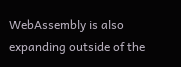WebAssembly is also expanding outside of the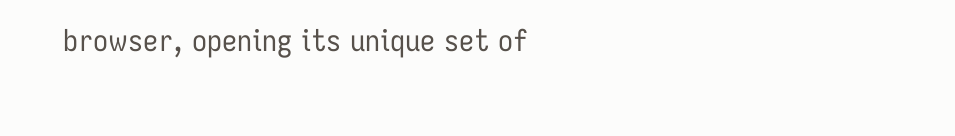browser, opening its unique set of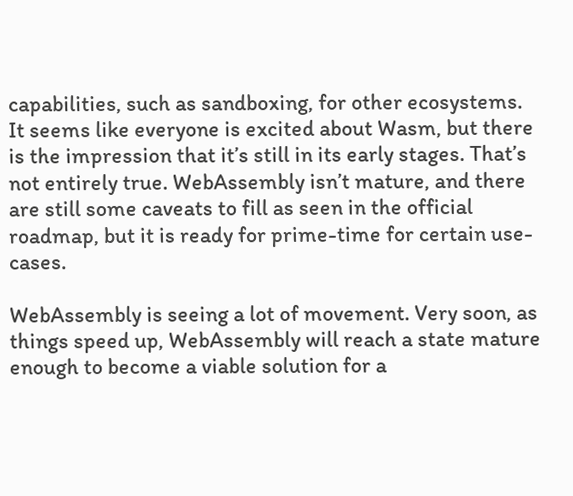capabilities, such as sandboxing, for other ecosystems. It seems like everyone is excited about Wasm, but there is the impression that it’s still in its early stages. That’s not entirely true. WebAssembly isn’t mature, and there are still some caveats to fill as seen in the official roadmap, but it is ready for prime-time for certain use-cases.

WebAssembly is seeing a lot of movement. Very soon, as things speed up, WebAssembly will reach a state mature enough to become a viable solution for a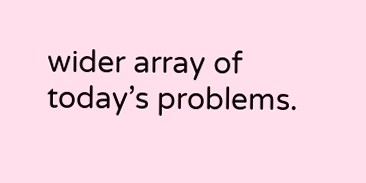wider array of today’s problems.